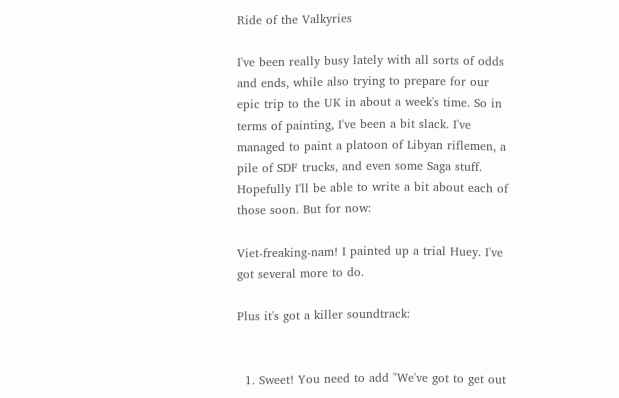Ride of the Valkyries

I've been really busy lately with all sorts of odds and ends, while also trying to prepare for our epic trip to the UK in about a week's time. So in terms of painting, I've been a bit slack. I've managed to paint a platoon of Libyan riflemen, a pile of SDF trucks, and even some Saga stuff. Hopefully I'll be able to write a bit about each of those soon. But for now:

Viet-freaking-nam! I painted up a trial Huey. I've got several more to do.

Plus it's got a killer soundtrack:


  1. Sweet! You need to add "We've got to get out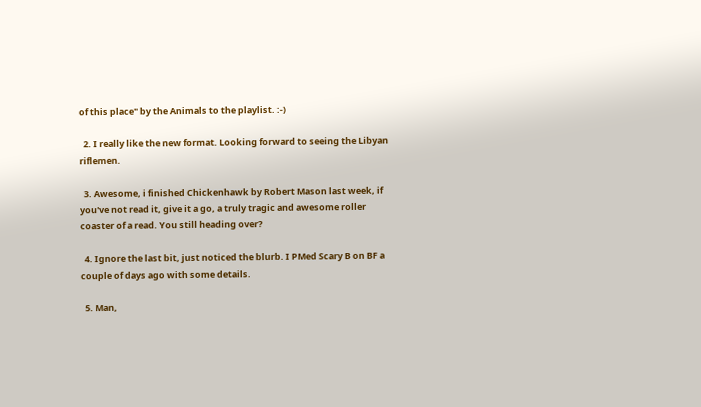of this place" by the Animals to the playlist. :-)

  2. I really like the new format. Looking forward to seeing the Libyan riflemen.

  3. Awesome, i finished Chickenhawk by Robert Mason last week, if you've not read it, give it a go, a truly tragic and awesome roller coaster of a read. You still heading over?

  4. Ignore the last bit, just noticed the blurb. I PMed Scary B on BF a couple of days ago with some details.

  5. Man,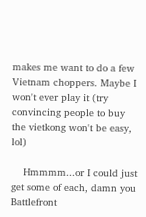makes me want to do a few Vietnam choppers. Maybe I won't ever play it (try convincing people to buy the vietkong won't be easy, lol)

    Hmmmm...or I could just get some of each, damn you Battlefront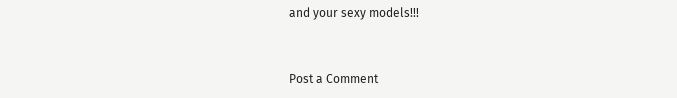and your sexy models!!!


Post a Comment